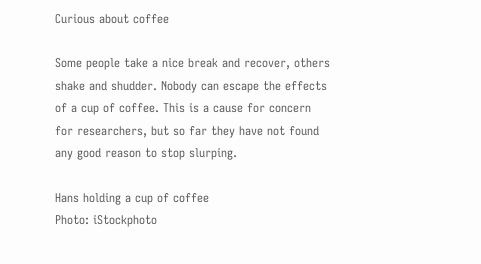Curious about coffee

Some people take a nice break and recover, others shake and shudder. Nobody can escape the effects of a cup of coffee. This is a cause for concern for researchers, but so far they have not found any good reason to stop slurping.

Hans holding a cup of coffee
Photo: iStockphoto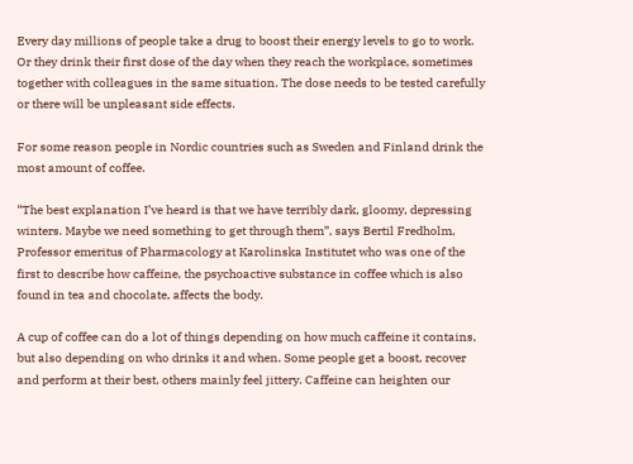Every day millions of people take a drug to boost their energy levels to go to work. Or they drink their first dose of the day when they reach the workplace, sometimes together with colleagues in the same situation. The dose needs to be tested carefully or there will be unpleasant side effects.

For some reason people in Nordic countries such as Sweden and Finland drink the most amount of coffee.

“The best explanation I’ve heard is that we have terribly dark, gloomy, depressing winters. Maybe we need something to get through them”, says Bertil Fredholm, Professor emeritus of Pharmacology at Karolinska Institutet who was one of the first to describe how caffeine, the psychoactive substance in coffee which is also found in tea and chocolate, affects the body.

A cup of coffee can do a lot of things depending on how much caffeine it contains, but also depending on who drinks it and when. Some people get a boost, recover and perform at their best, others mainly feel jittery. Caffeine can heighten our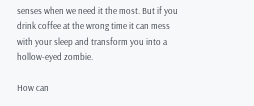senses when we need it the most. But if you drink coffee at the wrong time it can mess with your sleep and transform you into a hollow-eyed zombie.

How can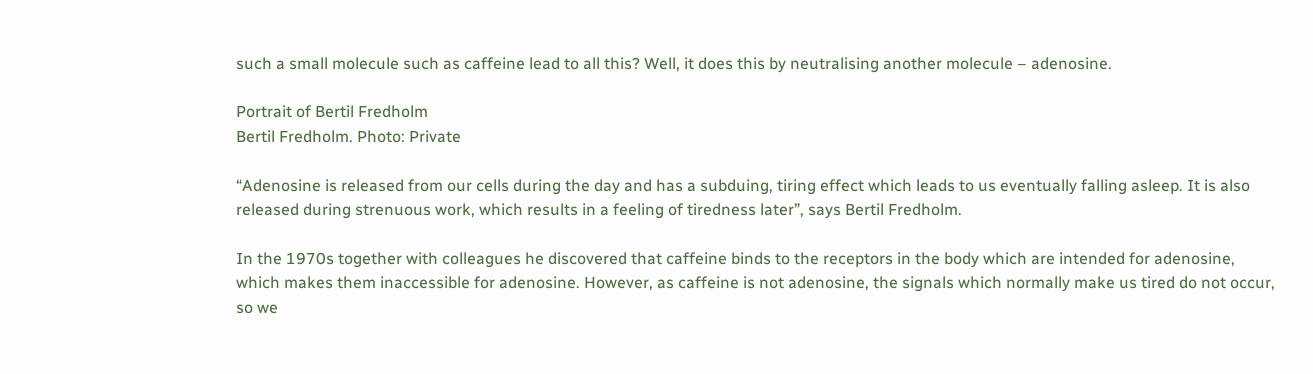such a small molecule such as caffeine lead to all this? Well, it does this by neutralising another molecule – adenosine.

Portrait of Bertil Fredholm
Bertil Fredholm. Photo: Private

“Adenosine is released from our cells during the day and has a subduing, tiring effect which leads to us eventually falling asleep. It is also released during strenuous work, which results in a feeling of tiredness later”, says Bertil Fredholm.

In the 1970s together with colleagues he discovered that caffeine binds to the receptors in the body which are intended for adenosine, which makes them inaccessible for adenosine. However, as caffeine is not adenosine, the signals which normally make us tired do not occur, so we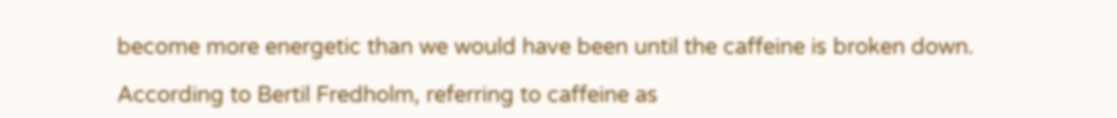become more energetic than we would have been until the caffeine is broken down.

According to Bertil Fredholm, referring to caffeine as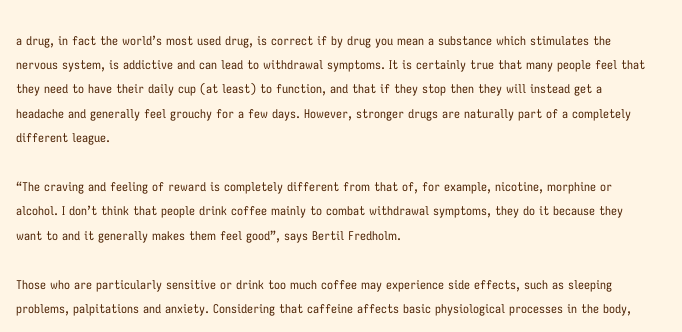a drug, in fact the world’s most used drug, is correct if by drug you mean a substance which stimulates the nervous system, is addictive and can lead to withdrawal symptoms. It is certainly true that many people feel that they need to have their daily cup (at least) to function, and that if they stop then they will instead get a headache and generally feel grouchy for a few days. However, stronger drugs are naturally part of a completely different league.

“The craving and feeling of reward is completely different from that of, for example, nicotine, morphine or alcohol. I don’t think that people drink coffee mainly to combat withdrawal symptoms, they do it because they want to and it generally makes them feel good”, says Bertil Fredholm.

Those who are particularly sensitive or drink too much coffee may experience side effects, such as sleeping problems, palpitations and anxiety. Considering that caffeine affects basic physiological processes in the body,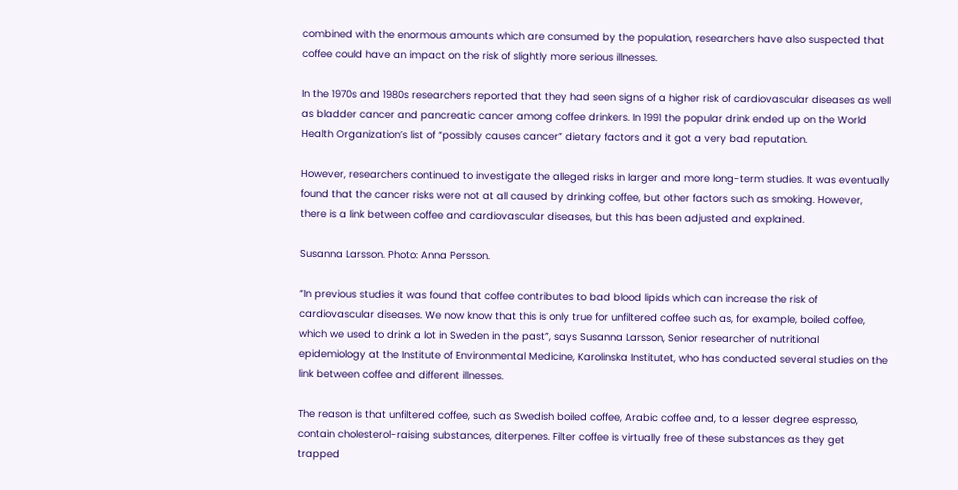combined with the enormous amounts which are consumed by the population, researchers have also suspected that coffee could have an impact on the risk of slightly more serious illnesses.

In the 1970s and 1980s researchers reported that they had seen signs of a higher risk of cardiovascular diseases as well as bladder cancer and pancreatic cancer among coffee drinkers. In 1991 the popular drink ended up on the World Health Organization’s list of “possibly causes cancer” dietary factors and it got a very bad reputation.

However, researchers continued to investigate the alleged risks in larger and more long-term studies. It was eventually found that the cancer risks were not at all caused by drinking coffee, but other factors such as smoking. However, there is a link between coffee and cardiovascular diseases, but this has been adjusted and explained.

Susanna Larsson. Photo: Anna Persson.

“In previous studies it was found that coffee contributes to bad blood lipids which can increase the risk of cardiovascular diseases. We now know that this is only true for unfiltered coffee such as, for example, boiled coffee, which we used to drink a lot in Sweden in the past”, says Susanna Larsson, Senior researcher of nutritional epidemiology at the Institute of Environmental Medicine, Karolinska Institutet, who has conducted several studies on the link between coffee and different illnesses.

The reason is that unfiltered coffee, such as Swedish boiled coffee, Arabic coffee and, to a lesser degree espresso, contain cholesterol-raising substances, diterpenes. Filter coffee is virtually free of these substances as they get trapped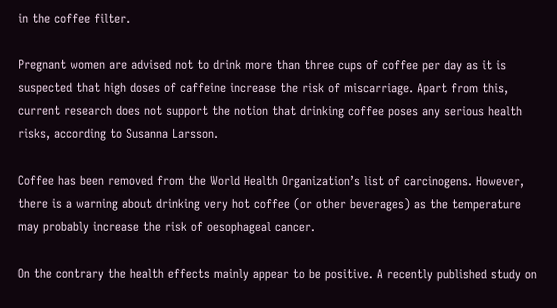in the coffee filter.

Pregnant women are advised not to drink more than three cups of coffee per day as it is suspected that high doses of caffeine increase the risk of miscarriage. Apart from this, current research does not support the notion that drinking coffee poses any serious health risks, according to Susanna Larsson.

Coffee has been removed from the World Health Organization’s list of carcinogens. However, there is a warning about drinking very hot coffee (or other beverages) as the temperature may probably increase the risk of oesophageal cancer.

On the contrary the health effects mainly appear to be positive. A recently published study on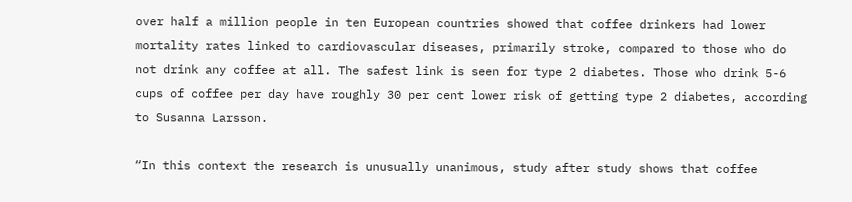over half a million people in ten European countries showed that coffee drinkers had lower mortality rates linked to cardiovascular diseases, primarily stroke, compared to those who do not drink any coffee at all. The safest link is seen for type 2 diabetes. Those who drink 5-6 cups of coffee per day have roughly 30 per cent lower risk of getting type 2 diabetes, according to Susanna Larsson.

“In this context the research is unusually unanimous, study after study shows that coffee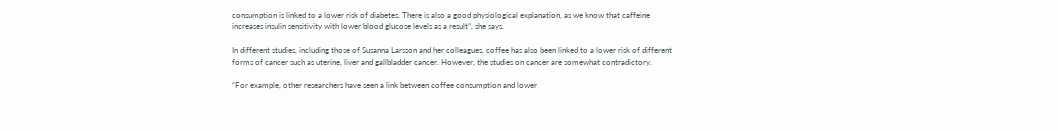consumption is linked to a lower risk of diabetes. There is also a good physiological explanation, as we know that caffeine increases insulin sensitivity with lower blood glucose levels as a result”, she says.

In different studies, including those of Susanna Larsson and her colleagues, coffee has also been linked to a lower risk of different forms of cancer such as uterine, liver and gallbladder cancer. However, the studies on cancer are somewhat contradictory.

“For example, other researchers have seen a link between coffee consumption and lower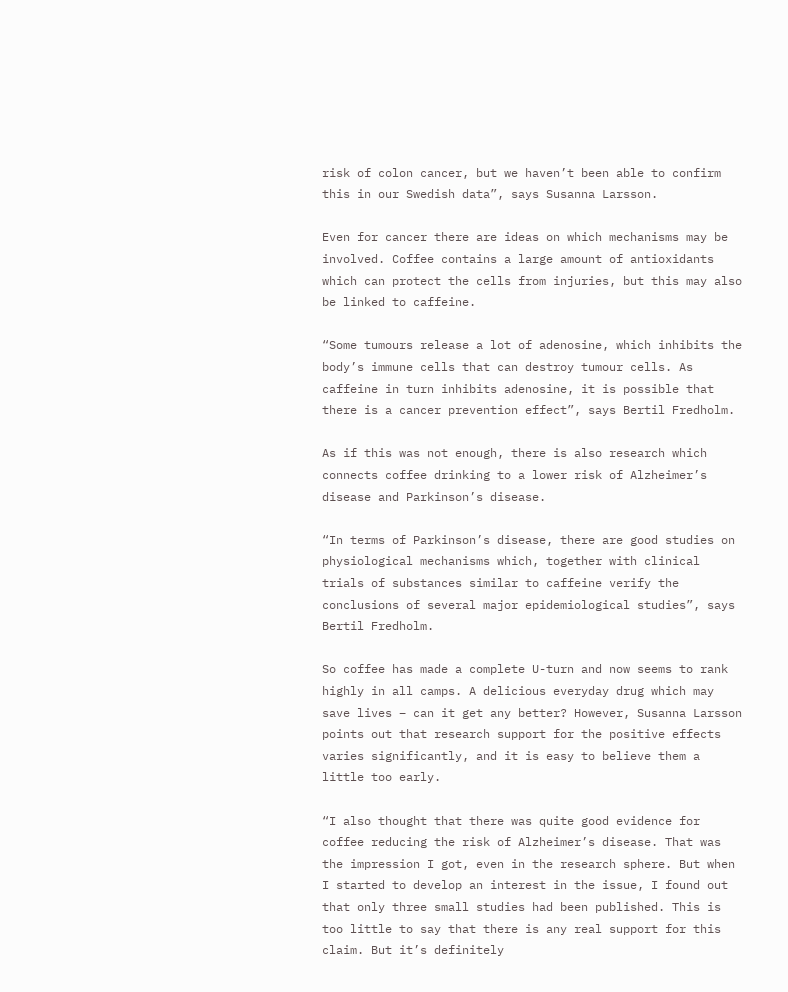risk of colon cancer, but we haven’t been able to confirm this in our Swedish data”, says Susanna Larsson.

Even for cancer there are ideas on which mechanisms may be involved. Coffee contains a large amount of antioxidants which can protect the cells from injuries, but this may also be linked to caffeine.

“Some tumours release a lot of adenosine, which inhibits the body’s immune cells that can destroy tumour cells. As caffeine in turn inhibits adenosine, it is possible that there is a cancer prevention effect”, says Bertil Fredholm.

As if this was not enough, there is also research which connects coffee drinking to a lower risk of Alzheimer’s disease and Parkinson’s disease.

“In terms of Parkinson’s disease, there are good studies on physiological mechanisms which, together with clinical trials of substances similar to caffeine verify the conclusions of several major epidemiological studies”, says Bertil Fredholm.

So coffee has made a complete U-turn and now seems to rank highly in all camps. A delicious everyday drug which may save lives – can it get any better? However, Susanna Larsson points out that research support for the positive effects varies significantly, and it is easy to believe them a little too early.

“I also thought that there was quite good evidence for coffee reducing the risk of Alzheimer’s disease. That was the impression I got, even in the research sphere. But when I started to develop an interest in the issue, I found out that only three small studies had been published. This is too little to say that there is any real support for this claim. But it’s definitely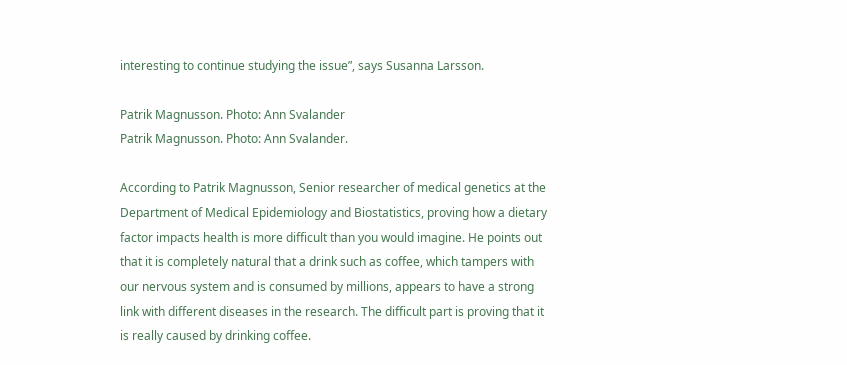interesting to continue studying the issue”, says Susanna Larsson.

Patrik Magnusson. Photo: Ann Svalander
Patrik Magnusson. Photo: Ann Svalander.

According to Patrik Magnusson, Senior researcher of medical genetics at the Department of Medical Epidemiology and Biostatistics, proving how a dietary factor impacts health is more difficult than you would imagine. He points out that it is completely natural that a drink such as coffee, which tampers with our nervous system and is consumed by millions, appears to have a strong link with different diseases in the research. The difficult part is proving that it is really caused by drinking coffee.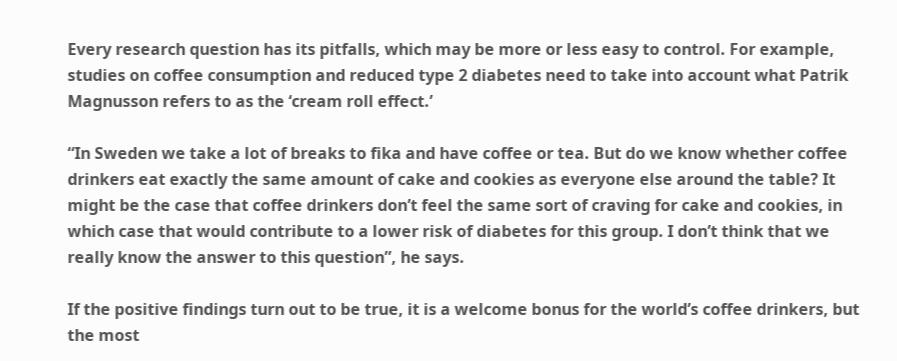Every research question has its pitfalls, which may be more or less easy to control. For example, studies on coffee consumption and reduced type 2 diabetes need to take into account what Patrik Magnusson refers to as the ‘cream roll effect.’

“In Sweden we take a lot of breaks to fika and have coffee or tea. But do we know whether coffee drinkers eat exactly the same amount of cake and cookies as everyone else around the table? It might be the case that coffee drinkers don’t feel the same sort of craving for cake and cookies, in which case that would contribute to a lower risk of diabetes for this group. I don’t think that we really know the answer to this question”, he says.

If the positive findings turn out to be true, it is a welcome bonus for the world’s coffee drinkers, but the most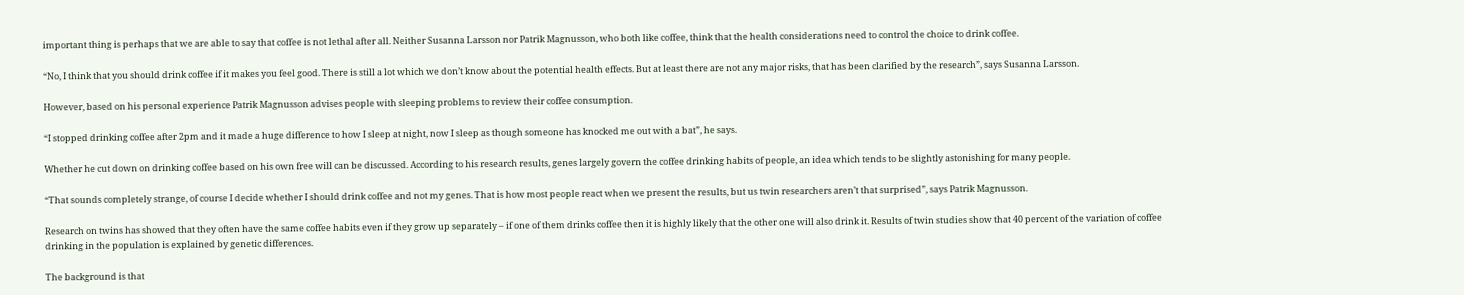important thing is perhaps that we are able to say that coffee is not lethal after all. Neither Susanna Larsson nor Patrik Magnusson, who both like coffee, think that the health considerations need to control the choice to drink coffee.

“No, I think that you should drink coffee if it makes you feel good. There is still a lot which we don’t know about the potential health effects. But at least there are not any major risks, that has been clarified by the research”, says Susanna Larsson.

However, based on his personal experience Patrik Magnusson advises people with sleeping problems to review their coffee consumption.

“I stopped drinking coffee after 2pm and it made a huge difference to how I sleep at night, now I sleep as though someone has knocked me out with a bat”, he says.

Whether he cut down on drinking coffee based on his own free will can be discussed. According to his research results, genes largely govern the coffee drinking habits of people, an idea which tends to be slightly astonishing for many people.

“That sounds completely strange, of course I decide whether I should drink coffee and not my genes. That is how most people react when we present the results, but us twin researchers aren’t that surprised”, says Patrik Magnusson.

Research on twins has showed that they often have the same coffee habits even if they grow up separately – if one of them drinks coffee then it is highly likely that the other one will also drink it. Results of twin studies show that 40 percent of the variation of coffee drinking in the population is explained by genetic differences.

The background is that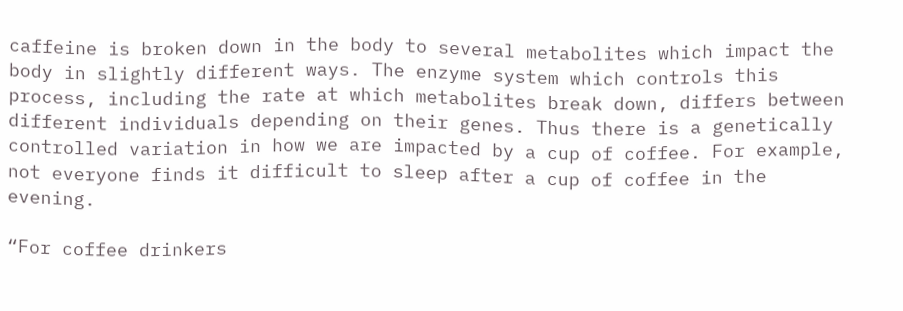caffeine is broken down in the body to several metabolites which impact the body in slightly different ways. The enzyme system which controls this process, including the rate at which metabolites break down, differs between different individuals depending on their genes. Thus there is a genetically controlled variation in how we are impacted by a cup of coffee. For example, not everyone finds it difficult to sleep after a cup of coffee in the evening.

“For coffee drinkers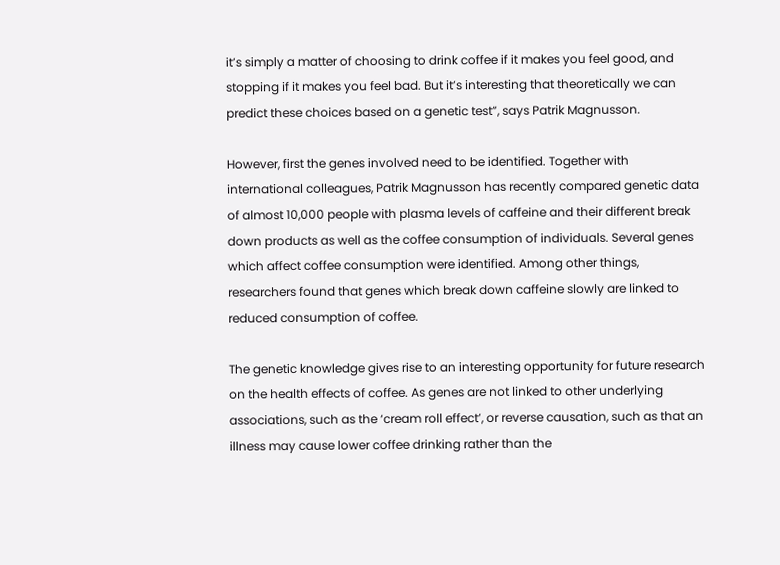it’s simply a matter of choosing to drink coffee if it makes you feel good, and stopping if it makes you feel bad. But it’s interesting that theoretically we can predict these choices based on a genetic test”, says Patrik Magnusson.

However, first the genes involved need to be identified. Together with international colleagues, Patrik Magnusson has recently compared genetic data of almost 10,000 people with plasma levels of caffeine and their different break down products as well as the coffee consumption of individuals. Several genes which affect coffee consumption were identified. Among other things, researchers found that genes which break down caffeine slowly are linked to reduced consumption of coffee.

The genetic knowledge gives rise to an interesting opportunity for future research on the health effects of coffee. As genes are not linked to other underlying associations, such as the ‘cream roll effect’, or reverse causation, such as that an illness may cause lower coffee drinking rather than the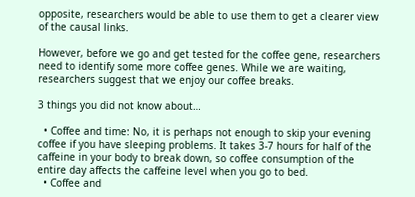opposite, researchers would be able to use them to get a clearer view of the causal links.

However, before we go and get tested for the coffee gene, researchers need to identify some more coffee genes. While we are waiting, researchers suggest that we enjoy our coffee breaks.

3 things you did not know about…

  • Coffee and time: No, it is perhaps not enough to skip your evening coffee if you have sleeping problems. It takes 3-7 hours for half of the caffeine in your body to break down, so coffee consumption of the entire day affects the caffeine level when you go to bed.
  • Coffee and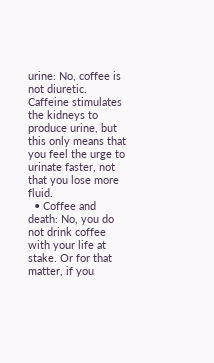urine: No, coffee is not diuretic. Caffeine stimulates the kidneys to produce urine, but this only means that you feel the urge to urinate faster, not that you lose more fluid.
  • Coffee and death: No, you do not drink coffee with your life at stake. Or for that matter, if you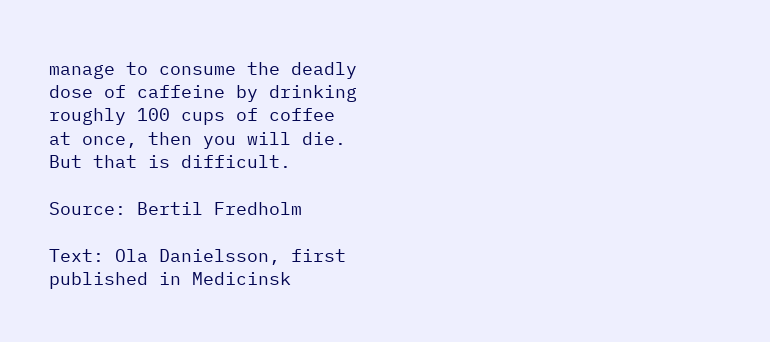manage to consume the deadly dose of caffeine by drinking roughly 100 cups of coffee at once, then you will die. But that is difficult.

Source: Bertil Fredholm

Text: Ola Danielsson, first published in Medicinsk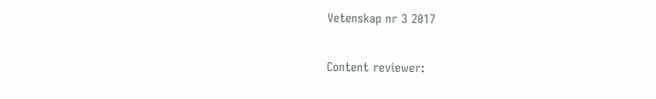Vetenskap nr 3 2017

Content reviewer: